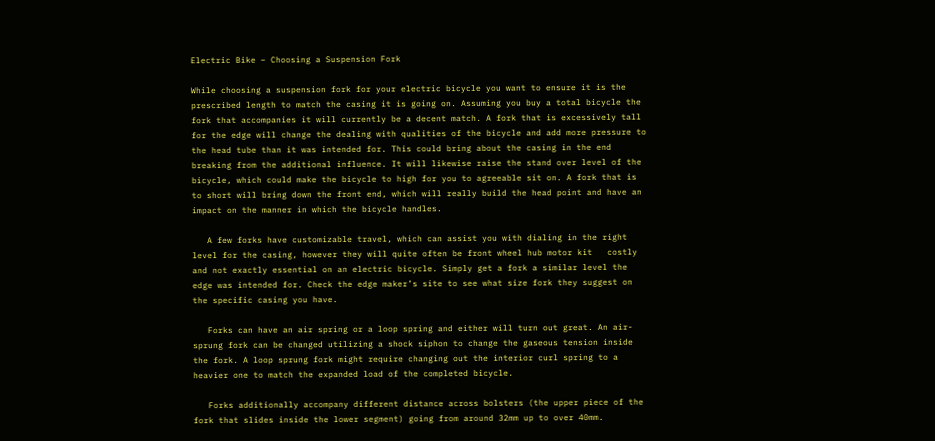Electric Bike – Choosing a Suspension Fork

While choosing a suspension fork for your electric bicycle you want to ensure it is the prescribed length to match the casing it is going on. Assuming you buy a total bicycle the fork that accompanies it will currently be a decent match. A fork that is excessively tall for the edge will change the dealing with qualities of the bicycle and add more pressure to the head tube than it was intended for. This could bring about the casing in the end breaking from the additional influence. It will likewise raise the stand over level of the bicycle, which could make the bicycle to high for you to agreeable sit on. A fork that is to short will bring down the front end, which will really build the head point and have an impact on the manner in which the bicycle handles.

   A few forks have customizable travel, which can assist you with dialing in the right level for the casing, however they will quite often be front wheel hub motor kit   costly and not exactly essential on an electric bicycle. Simply get a fork a similar level the edge was intended for. Check the edge maker’s site to see what size fork they suggest on the specific casing you have.

   Forks can have an air spring or a loop spring and either will turn out great. An air-sprung fork can be changed utilizing a shock siphon to change the gaseous tension inside the fork. A loop sprung fork might require changing out the interior curl spring to a heavier one to match the expanded load of the completed bicycle.

   Forks additionally accompany different distance across bolsters (the upper piece of the fork that slides inside the lower segment) going from around 32mm up to over 40mm.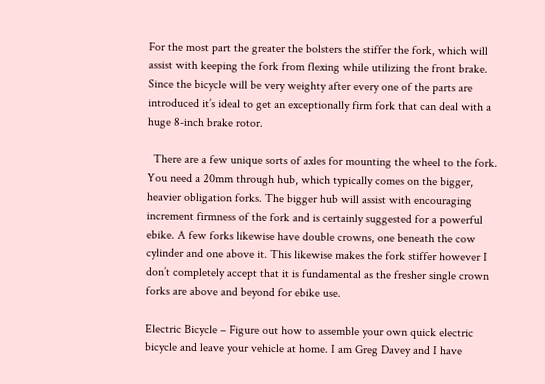For the most part the greater the bolsters the stiffer the fork, which will assist with keeping the fork from flexing while utilizing the front brake. Since the bicycle will be very weighty after every one of the parts are introduced it’s ideal to get an exceptionally firm fork that can deal with a huge 8-inch brake rotor.

  There are a few unique sorts of axles for mounting the wheel to the fork. You need a 20mm through hub, which typically comes on the bigger, heavier obligation forks. The bigger hub will assist with encouraging increment firmness of the fork and is certainly suggested for a powerful ebike. A few forks likewise have double crowns, one beneath the cow cylinder and one above it. This likewise makes the fork stiffer however I don’t completely accept that it is fundamental as the fresher single crown forks are above and beyond for ebike use.

Electric Bicycle – Figure out how to assemble your own quick electric bicycle and leave your vehicle at home. I am Greg Davey and I have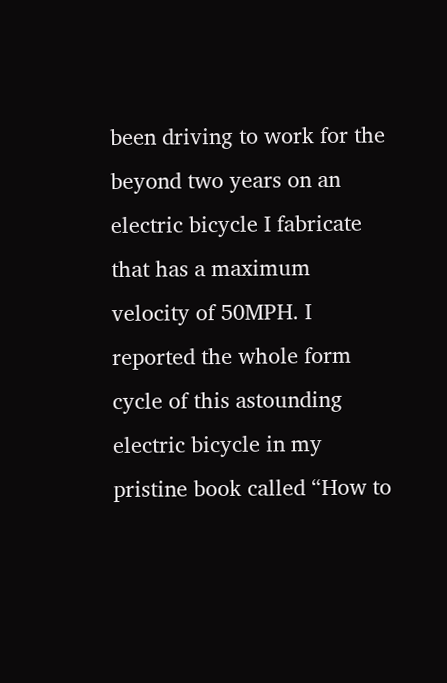been driving to work for the beyond two years on an electric bicycle I fabricate that has a maximum velocity of 50MPH. I reported the whole form cycle of this astounding electric bicycle in my pristine book called “How to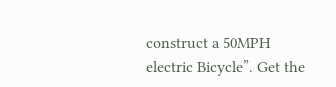construct a 50MPH electric Bicycle”. Get the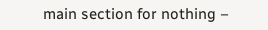main section for nothing –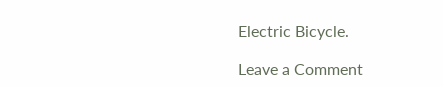Electric Bicycle.

Leave a Comment